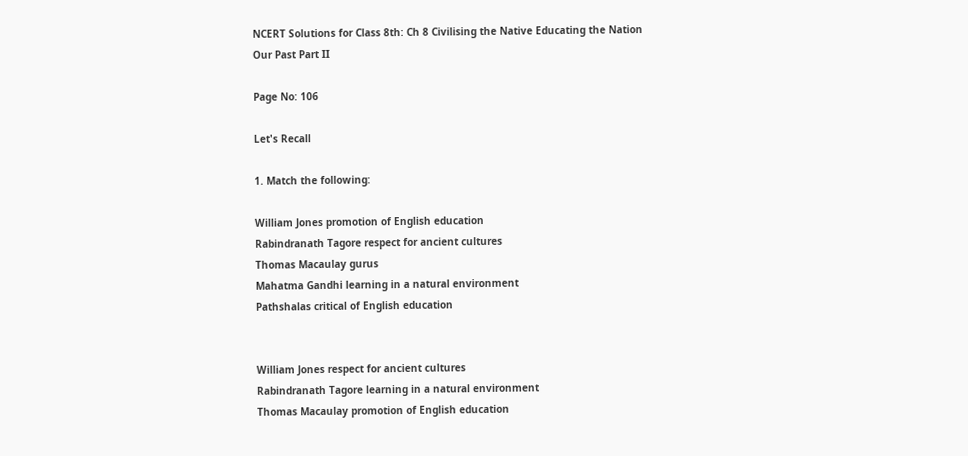NCERT Solutions for Class 8th: Ch 8 Civilising the Native Educating the Nation Our Past Part II

Page No: 106

Let's Recall

1. Match the following:

William Jones promotion of English education
Rabindranath Tagore respect for ancient cultures
Thomas Macaulay gurus
Mahatma Gandhi learning in a natural environment
Pathshalas critical of English education


William Jones respect for ancient cultures
Rabindranath Tagore learning in a natural environment
Thomas Macaulay promotion of English education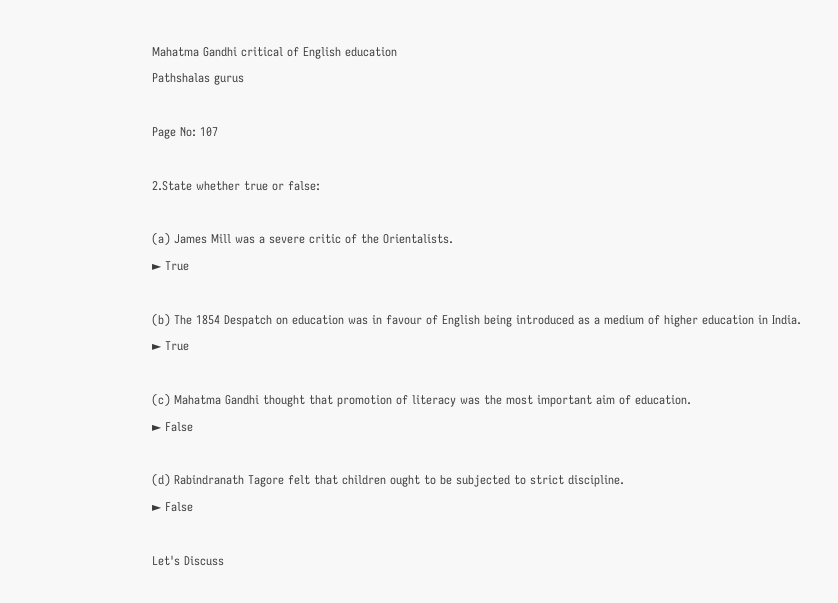Mahatma Gandhi critical of English education
Pathshalas gurus

Page No: 107

2.State whether true or false:

(a) James Mill was a severe critic of the Orientalists.
► True

(b) The 1854 Despatch on education was in favour of English being introduced as a medium of higher education in India.
► True

(c) Mahatma Gandhi thought that promotion of literacy was the most important aim of education.
► False

(d) Rabindranath Tagore felt that children ought to be subjected to strict discipline.
► False

Let's Discuss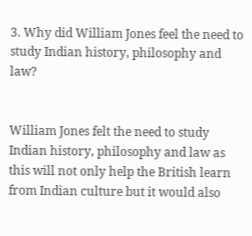3. Why did William Jones feel the need to study Indian history, philosophy and law?


William Jones felt the need to study Indian history, philosophy and law as this will not only help the British learn from Indian culture but it would also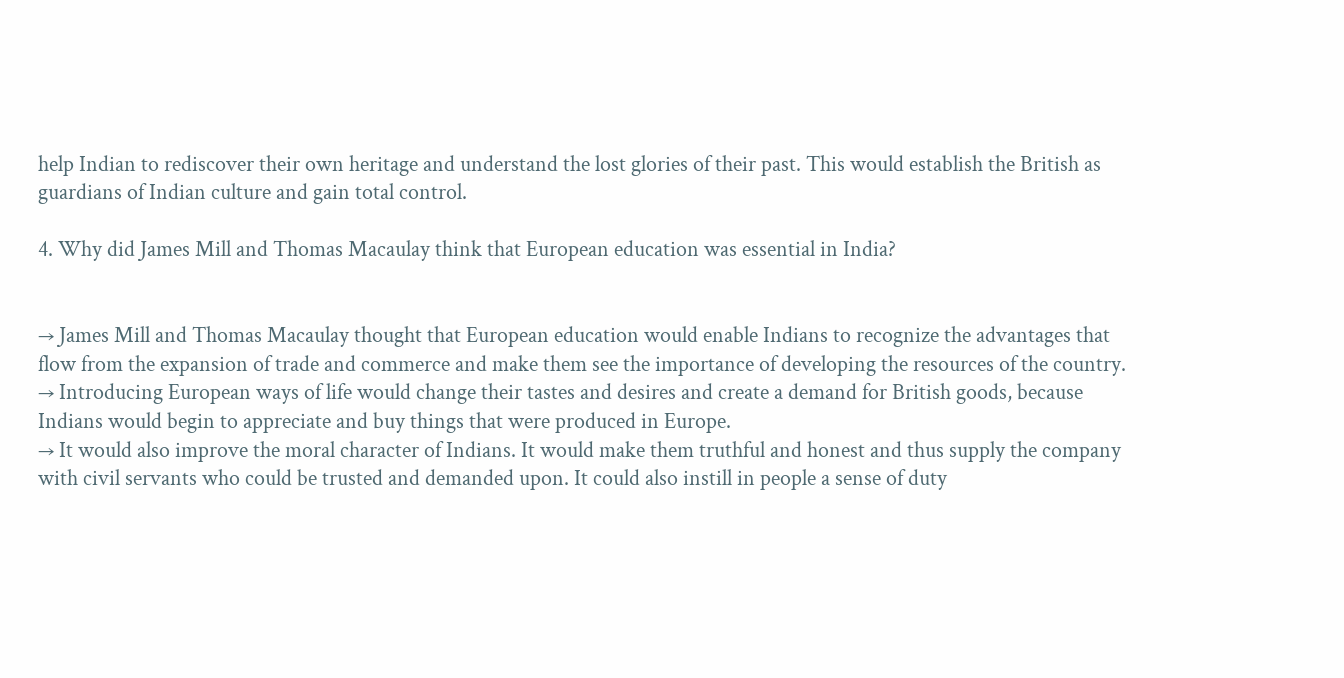help Indian to rediscover their own heritage and understand the lost glories of their past. This would establish the British as guardians of Indian culture and gain total control.

4. Why did James Mill and Thomas Macaulay think that European education was essential in India?


→ James Mill and Thomas Macaulay thought that European education would enable Indians to recognize the advantages that flow from the expansion of trade and commerce and make them see the importance of developing the resources of the country.
→ Introducing European ways of life would change their tastes and desires and create a demand for British goods, because Indians would begin to appreciate and buy things that were produced in Europe.
→ It would also improve the moral character of Indians. It would make them truthful and honest and thus supply the company with civil servants who could be trusted and demanded upon. It could also instill in people a sense of duty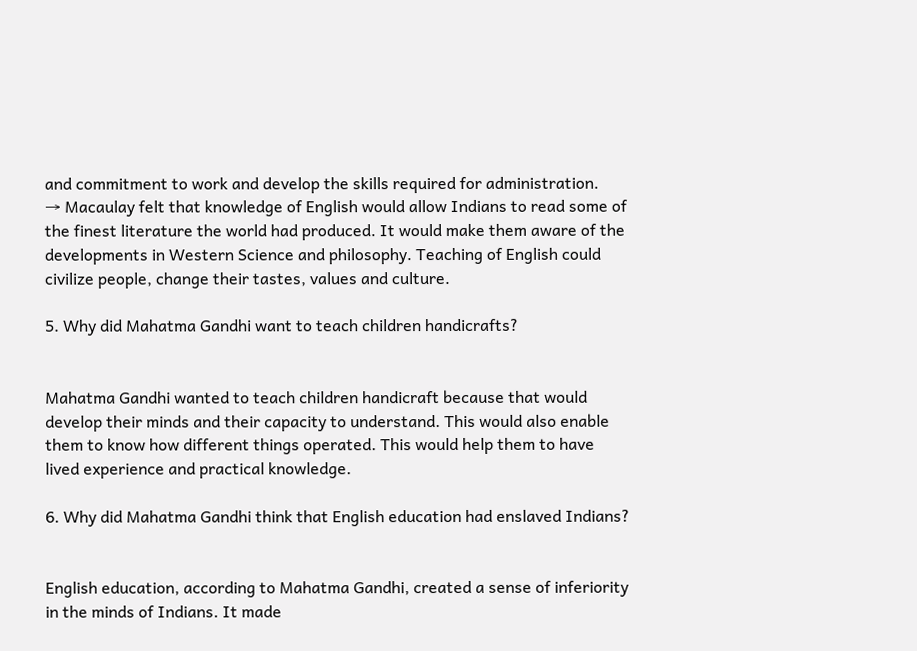and commitment to work and develop the skills required for administration.
→ Macaulay felt that knowledge of English would allow Indians to read some of the finest literature the world had produced. It would make them aware of the developments in Western Science and philosophy. Teaching of English could civilize people, change their tastes, values and culture.

5. Why did Mahatma Gandhi want to teach children handicrafts?


Mahatma Gandhi wanted to teach children handicraft because that would develop their minds and their capacity to understand. This would also enable them to know how different things operated. This would help them to have lived experience and practical knowledge.

6. Why did Mahatma Gandhi think that English education had enslaved Indians?


English education, according to Mahatma Gandhi, created a sense of inferiority in the minds of Indians. It made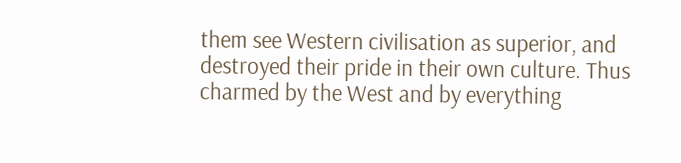them see Western civilisation as superior, and destroyed their pride in their own culture. Thus charmed by the West and by everything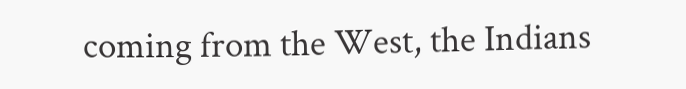coming from the West, the Indians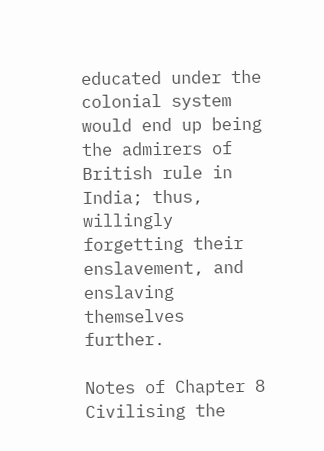educated under the colonial system would end up being the admirers of British rule in India; thus, willingly forgetting their enslavement, and enslaving themselves further.

Notes of Chapter 8  Civilising the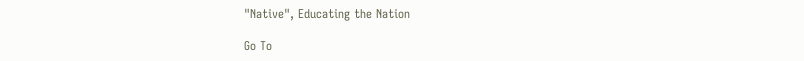"Native", Educating the Nation

Go To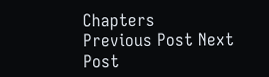Chapters
Previous Post Next Post